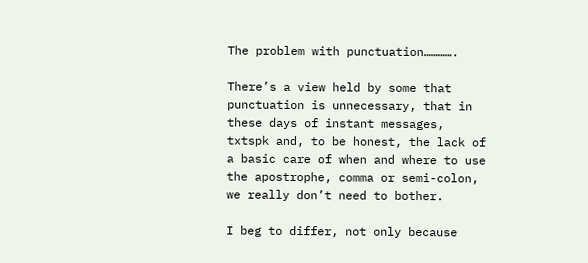The problem with punctuation………….

There’s a view held by some that punctuation is unnecessary, that in these days of instant messages, txtspk and, to be honest, the lack of a basic care of when and where to use the apostrophe, comma or semi-colon, we really don’t need to bother.

I beg to differ, not only because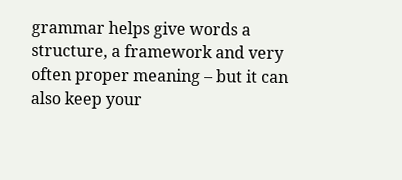grammar helps give words a structure, a framework and very often proper meaning – but it can also keep your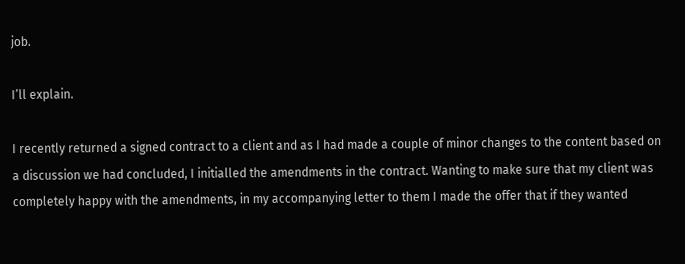job.

I’ll explain.

I recently returned a signed contract to a client and as I had made a couple of minor changes to the content based on a discussion we had concluded, I initialled the amendments in the contract. Wanting to make sure that my client was completely happy with the amendments, in my accompanying letter to them I made the offer that if they wanted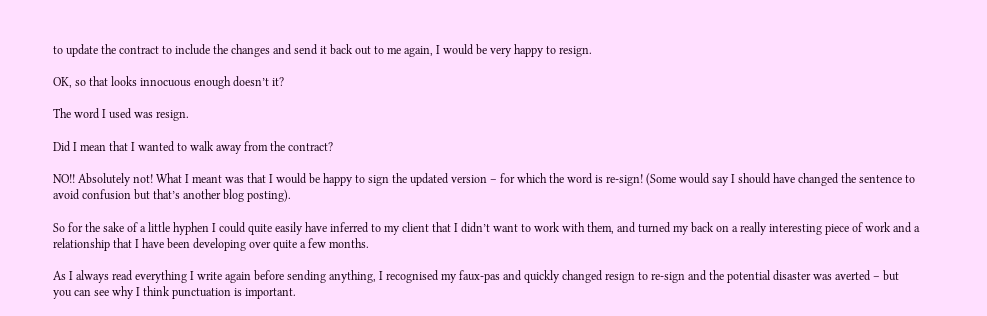to update the contract to include the changes and send it back out to me again, I would be very happy to resign.

OK, so that looks innocuous enough doesn’t it?

The word I used was resign.

Did I mean that I wanted to walk away from the contract?

NO!! Absolutely not! What I meant was that I would be happy to sign the updated version – for which the word is re-sign! (Some would say I should have changed the sentence to avoid confusion but that’s another blog posting).

So for the sake of a little hyphen I could quite easily have inferred to my client that I didn’t want to work with them, and turned my back on a really interesting piece of work and a relationship that I have been developing over quite a few months.

As I always read everything I write again before sending anything, I recognised my faux-pas and quickly changed resign to re-sign and the potential disaster was averted – but you can see why I think punctuation is important.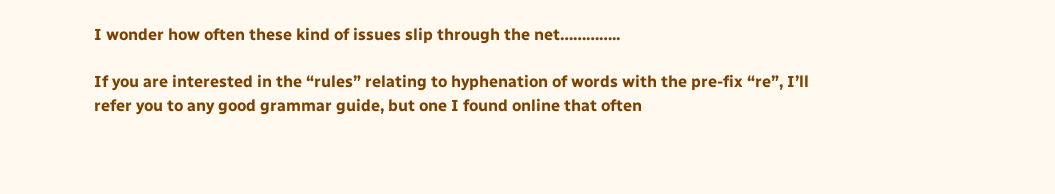I wonder how often these kind of issues slip through the net…………..

If you are interested in the “rules” relating to hyphenation of words with the pre-fix “re”, I’ll refer you to any good grammar guide, but one I found online that often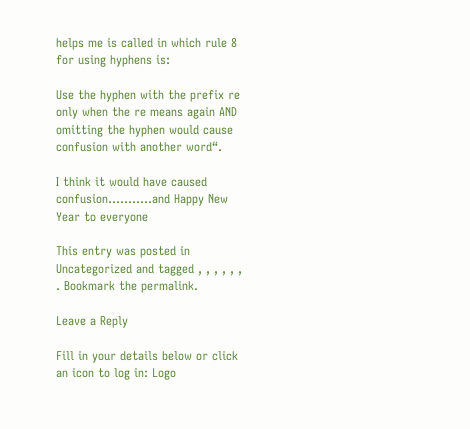helps me is called in which rule 8 for using hyphens is:

Use the hyphen with the prefix re only when the re means again AND omitting the hyphen would cause confusion with another word“.

I think it would have caused confusion………..and Happy New Year to everyone

This entry was posted in Uncategorized and tagged , , , , , , . Bookmark the permalink.

Leave a Reply

Fill in your details below or click an icon to log in: Logo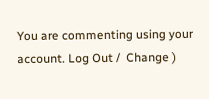You are commenting using your account. Log Out /  Change )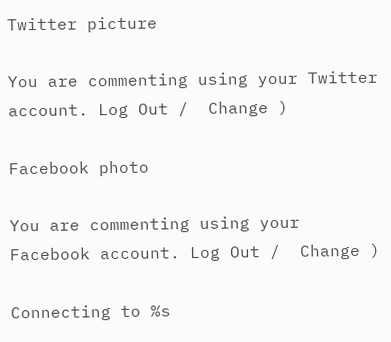Twitter picture

You are commenting using your Twitter account. Log Out /  Change )

Facebook photo

You are commenting using your Facebook account. Log Out /  Change )

Connecting to %s